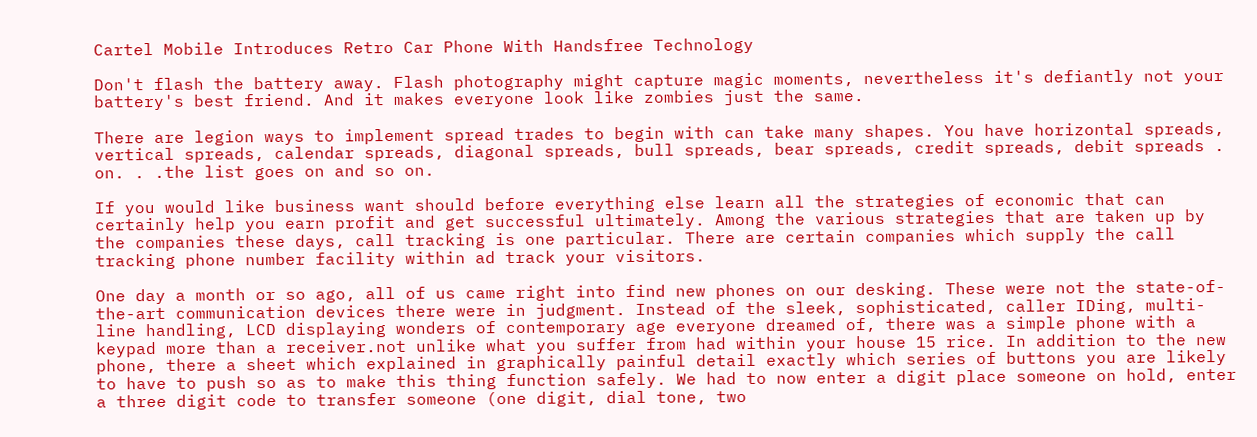Cartel Mobile Introduces Retro Car Phone With Handsfree Technology

Don't flash the battery away. Flash photography might capture magic moments, nevertheless it's defiantly not your battery's best friend. And it makes everyone look like zombies just the same.

There are legion ways to implement spread trades to begin with can take many shapes. You have horizontal spreads, vertical spreads, calendar spreads, diagonal spreads, bull spreads, bear spreads, credit spreads, debit spreads . on. . .the list goes on and so on.

If you would like business want should before everything else learn all the strategies of economic that can certainly help you earn profit and get successful ultimately. Among the various strategies that are taken up by the companies these days, call tracking is one particular. There are certain companies which supply the call tracking phone number facility within ad track your visitors.

One day a month or so ago, all of us came right into find new phones on our desking. These were not the state-of-the-art communication devices there were in judgment. Instead of the sleek, sophisticated, caller IDing, multi-line handling, LCD displaying wonders of contemporary age everyone dreamed of, there was a simple phone with a keypad more than a receiver.not unlike what you suffer from had within your house 15 rice. In addition to the new phone, there a sheet which explained in graphically painful detail exactly which series of buttons you are likely to have to push so as to make this thing function safely. We had to now enter a digit place someone on hold, enter a three digit code to transfer someone (one digit, dial tone, two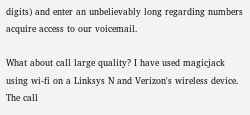digits) and enter an unbelievably long regarding numbers acquire access to our voicemail.

What about call large quality? I have used magicjack using wi-fi on a Linksys N and Verizon's wireless device. The call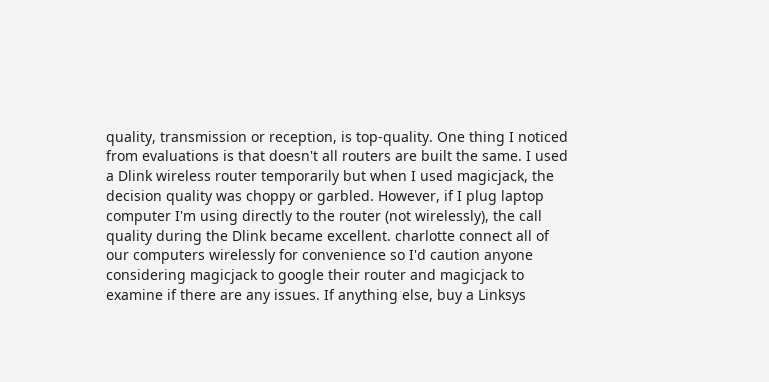quality, transmission or reception, is top-quality. One thing I noticed from evaluations is that doesn't all routers are built the same. I used a Dlink wireless router temporarily but when I used magicjack, the decision quality was choppy or garbled. However, if I plug laptop computer I'm using directly to the router (not wirelessly), the call quality during the Dlink became excellent. charlotte connect all of our computers wirelessly for convenience so I'd caution anyone considering magicjack to google their router and magicjack to examine if there are any issues. If anything else, buy a Linksys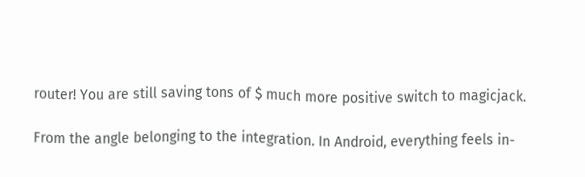router! You are still saving tons of $ much more positive switch to magicjack.

From the angle belonging to the integration. In Android, everything feels in-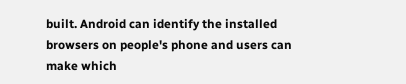built. Android can identify the installed browsers on people's phone and users can make which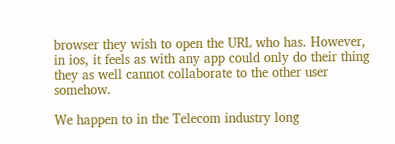browser they wish to open the URL who has. However, in ios, it feels as with any app could only do their thing they as well cannot collaborate to the other user somehow.

We happen to in the Telecom industry long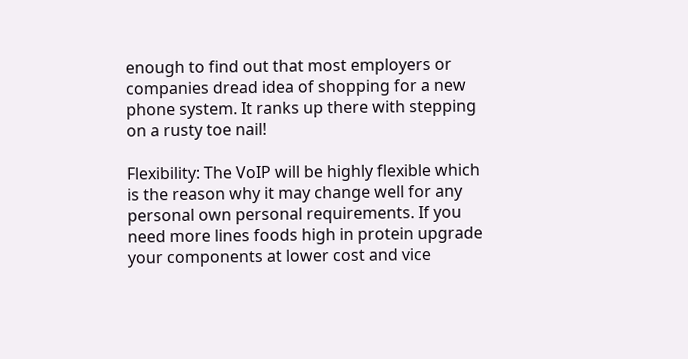enough to find out that most employers or companies dread idea of shopping for a new phone system. It ranks up there with stepping on a rusty toe nail!

Flexibility: The VoIP will be highly flexible which is the reason why it may change well for any personal own personal requirements. If you need more lines foods high in protein upgrade your components at lower cost and vice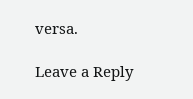versa.

Leave a Reply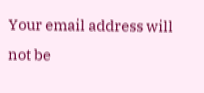Your email address will not be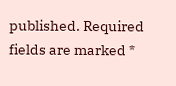published. Required fields are marked *